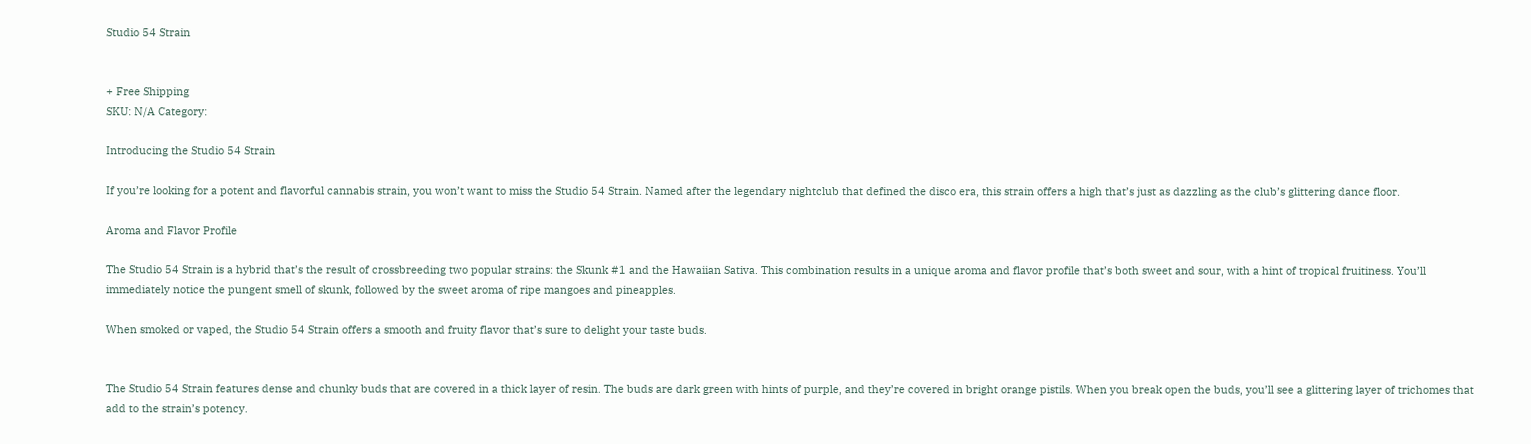Studio 54 Strain


+ Free Shipping
SKU: N/A Category:

Introducing the Studio 54 Strain

If you’re looking for a potent and flavorful cannabis strain, you won’t want to miss the Studio 54 Strain. Named after the legendary nightclub that defined the disco era, this strain offers a high that’s just as dazzling as the club’s glittering dance floor.

Aroma and Flavor Profile

The Studio 54 Strain is a hybrid that’s the result of crossbreeding two popular strains: the Skunk #1 and the Hawaiian Sativa. This combination results in a unique aroma and flavor profile that’s both sweet and sour, with a hint of tropical fruitiness. You’ll immediately notice the pungent smell of skunk, followed by the sweet aroma of ripe mangoes and pineapples.

When smoked or vaped, the Studio 54 Strain offers a smooth and fruity flavor that’s sure to delight your taste buds.


The Studio 54 Strain features dense and chunky buds that are covered in a thick layer of resin. The buds are dark green with hints of purple, and they’re covered in bright orange pistils. When you break open the buds, you’ll see a glittering layer of trichomes that add to the strain’s potency.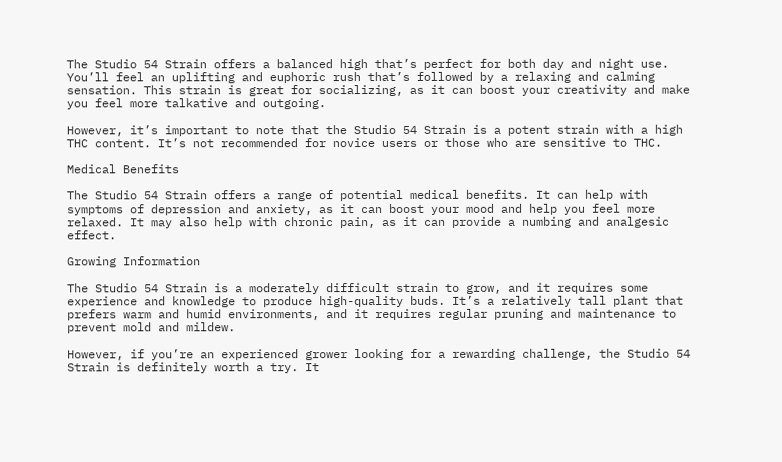The Studio 54 Strain offers a balanced high that’s perfect for both day and night use. You’ll feel an uplifting and euphoric rush that’s followed by a relaxing and calming sensation. This strain is great for socializing, as it can boost your creativity and make you feel more talkative and outgoing.

However, it’s important to note that the Studio 54 Strain is a potent strain with a high THC content. It’s not recommended for novice users or those who are sensitive to THC.

Medical Benefits

The Studio 54 Strain offers a range of potential medical benefits. It can help with symptoms of depression and anxiety, as it can boost your mood and help you feel more relaxed. It may also help with chronic pain, as it can provide a numbing and analgesic effect.

Growing Information

The Studio 54 Strain is a moderately difficult strain to grow, and it requires some experience and knowledge to produce high-quality buds. It’s a relatively tall plant that prefers warm and humid environments, and it requires regular pruning and maintenance to prevent mold and mildew.

However, if you’re an experienced grower looking for a rewarding challenge, the Studio 54 Strain is definitely worth a try. It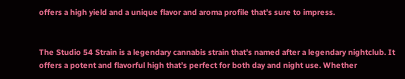offers a high yield and a unique flavor and aroma profile that’s sure to impress.


The Studio 54 Strain is a legendary cannabis strain that’s named after a legendary nightclub. It offers a potent and flavorful high that’s perfect for both day and night use. Whether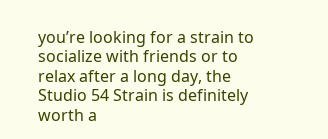you’re looking for a strain to socialize with friends or to relax after a long day, the Studio 54 Strain is definitely worth a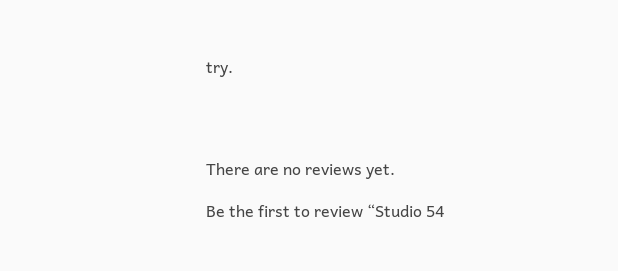try.




There are no reviews yet.

Be the first to review “Studio 54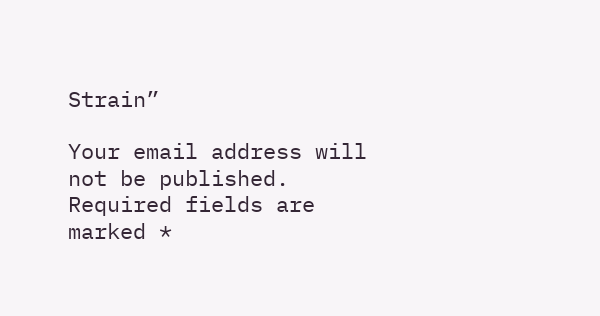Strain”

Your email address will not be published. Required fields are marked *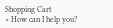Shopping Cart
× How can I help you?